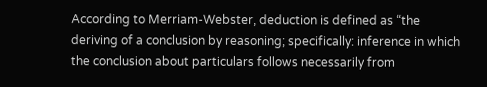According to Merriam-Webster, deduction is defined as “the deriving of a conclusion by reasoning; specifically: inference in which the conclusion about particulars follows necessarily from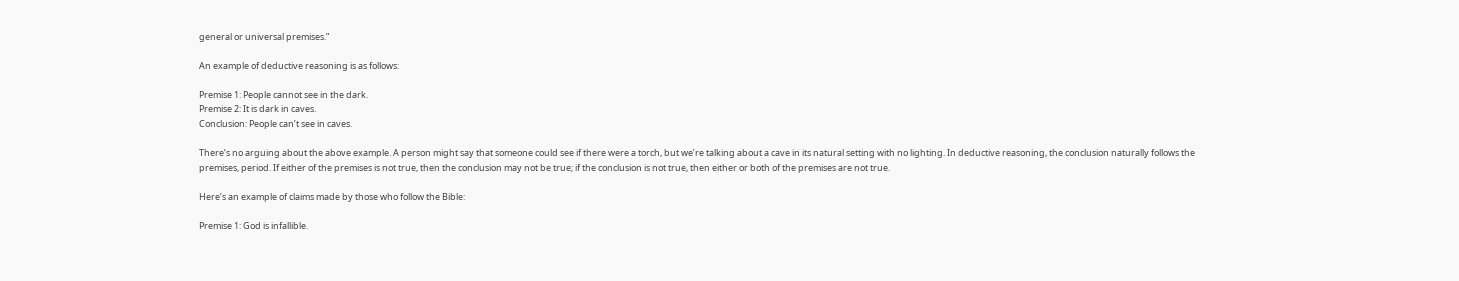general or universal premises.”

An example of deductive reasoning is as follows:

Premise 1: People cannot see in the dark.
Premise 2: It is dark in caves.
Conclusion: People can’t see in caves.

There’s no arguing about the above example. A person might say that someone could see if there were a torch, but we’re talking about a cave in its natural setting with no lighting. In deductive reasoning, the conclusion naturally follows the premises, period. If either of the premises is not true, then the conclusion may not be true; if the conclusion is not true, then either or both of the premises are not true.

Here’s an example of claims made by those who follow the Bible:

Premise 1: God is infallible.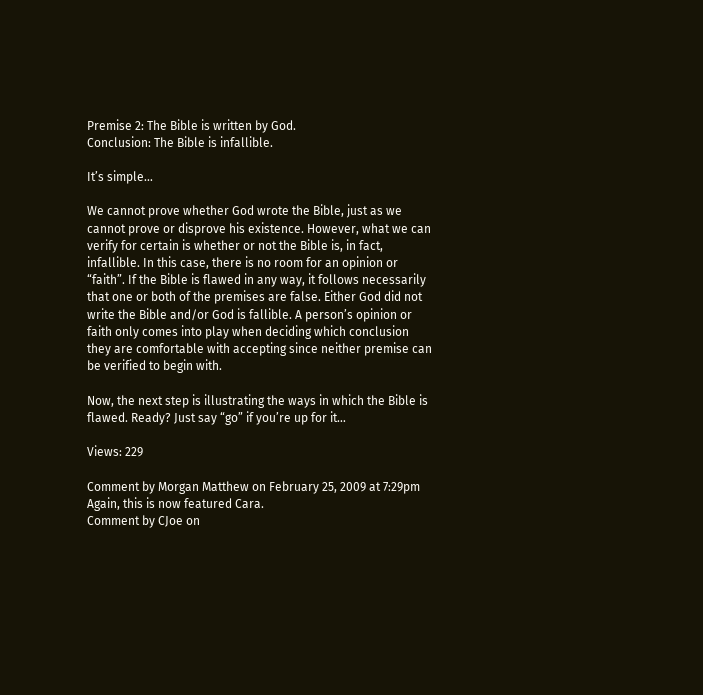Premise 2: The Bible is written by God.
Conclusion: The Bible is infallible.

It’s simple…

We cannot prove whether God wrote the Bible, just as we cannot prove or disprove his existence. However, what we can verify for certain is whether or not the Bible is, in fact, infallible. In this case, there is no room for an opinion or “faith”. If the Bible is flawed in any way, it follows necessarily that one or both of the premises are false. Either God did not write the Bible and/or God is fallible. A person’s opinion or faith only comes into play when deciding which conclusion they are comfortable with accepting since neither premise can be verified to begin with.

Now, the next step is illustrating the ways in which the Bible is flawed. Ready? Just say “go” if you’re up for it…

Views: 229

Comment by Morgan Matthew on February 25, 2009 at 7:29pm
Again, this is now featured Cara.
Comment by CJoe on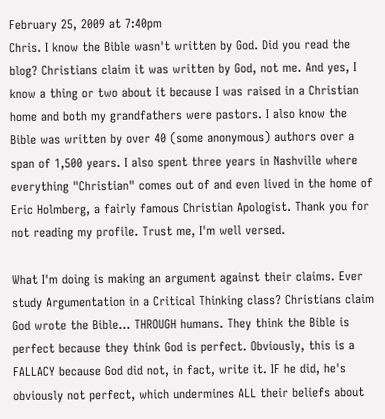February 25, 2009 at 7:40pm
Chris. I know the Bible wasn't written by God. Did you read the blog? Christians claim it was written by God, not me. And yes, I know a thing or two about it because I was raised in a Christian home and both my grandfathers were pastors. I also know the Bible was written by over 40 (some anonymous) authors over a span of 1,500 years. I also spent three years in Nashville where everything "Christian" comes out of and even lived in the home of Eric Holmberg, a fairly famous Christian Apologist. Thank you for not reading my profile. Trust me, I'm well versed.

What I'm doing is making an argument against their claims. Ever study Argumentation in a Critical Thinking class? Christians claim God wrote the Bible... THROUGH humans. They think the Bible is perfect because they think God is perfect. Obviously, this is a FALLACY because God did not, in fact, write it. IF he did, he's obviously not perfect, which undermines ALL their beliefs about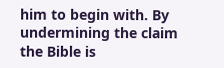him to begin with. By undermining the claim the Bible is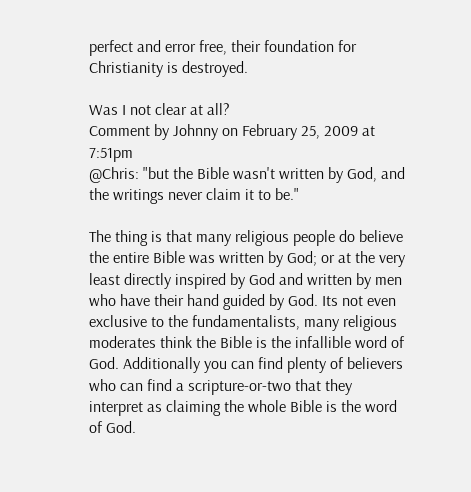perfect and error free, their foundation for Christianity is destroyed.

Was I not clear at all?
Comment by Johnny on February 25, 2009 at 7:51pm
@Chris: "but the Bible wasn't written by God, and the writings never claim it to be."

The thing is that many religious people do believe the entire Bible was written by God; or at the very least directly inspired by God and written by men who have their hand guided by God. Its not even exclusive to the fundamentalists, many religious moderates think the Bible is the infallible word of God. Additionally you can find plenty of believers who can find a scripture-or-two that they interpret as claiming the whole Bible is the word of God.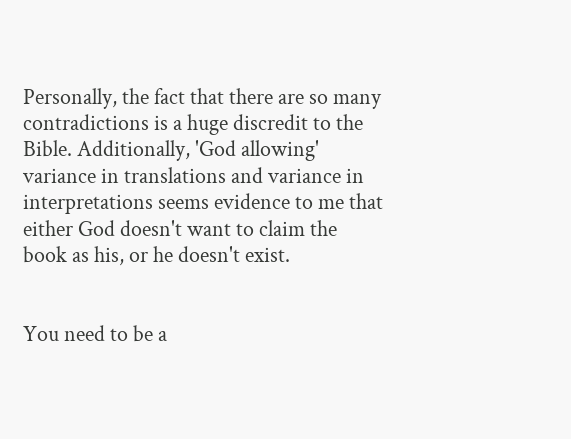Personally, the fact that there are so many contradictions is a huge discredit to the Bible. Additionally, 'God allowing' variance in translations and variance in interpretations seems evidence to me that either God doesn't want to claim the book as his, or he doesn't exist.


You need to be a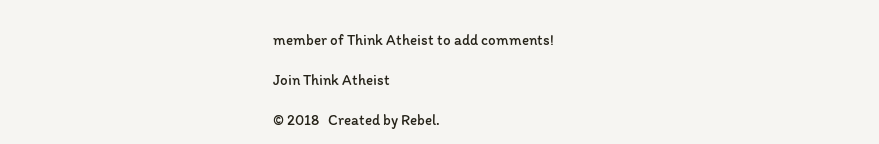member of Think Atheist to add comments!

Join Think Atheist

© 2018   Created by Rebel.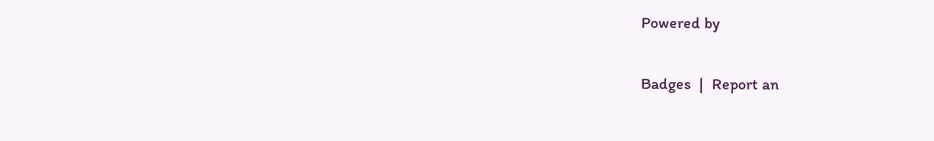Powered by

Badges  |  Report an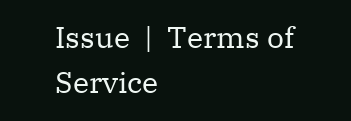Issue  |  Terms of Service